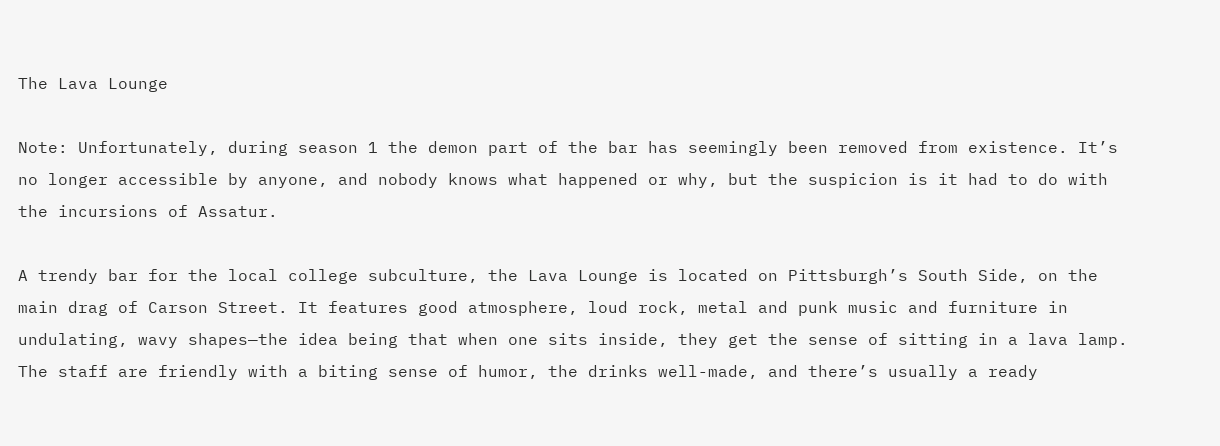The Lava Lounge

Note: Unfortunately, during season 1 the demon part of the bar has seemingly been removed from existence. It’s no longer accessible by anyone, and nobody knows what happened or why, but the suspicion is it had to do with the incursions of Assatur.

A trendy bar for the local college subculture, the Lava Lounge is located on Pittsburgh’s South Side, on the main drag of Carson Street. It features good atmosphere, loud rock, metal and punk music and furniture in undulating, wavy shapes—the idea being that when one sits inside, they get the sense of sitting in a lava lamp. The staff are friendly with a biting sense of humor, the drinks well-made, and there’s usually a ready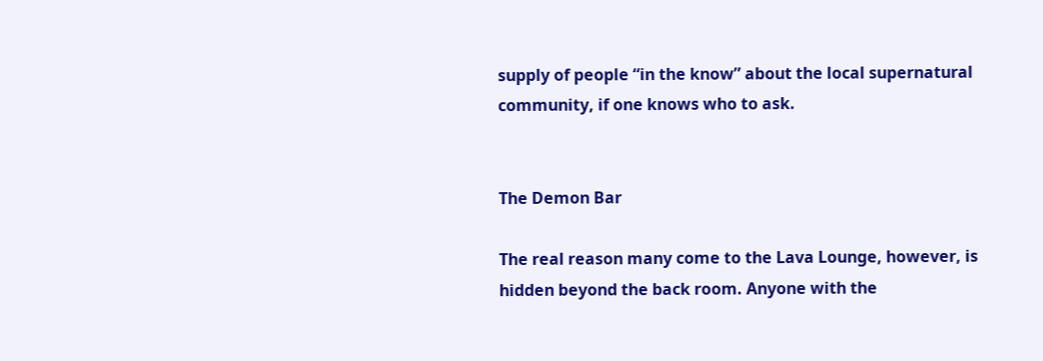supply of people “in the know” about the local supernatural community, if one knows who to ask.


The Demon Bar

The real reason many come to the Lava Lounge, however, is hidden beyond the back room. Anyone with the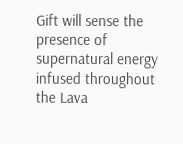Gift will sense the presence of supernatural energy infused throughout the Lava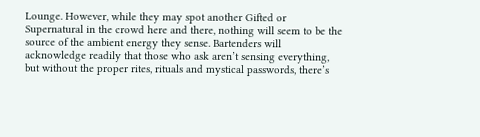Lounge. However, while they may spot another Gifted or Supernatural in the crowd here and there, nothing will seem to be the source of the ambient energy they sense. Bartenders will acknowledge readily that those who ask aren’t sensing everything, but without the proper rites, rituals and mystical passwords, there’s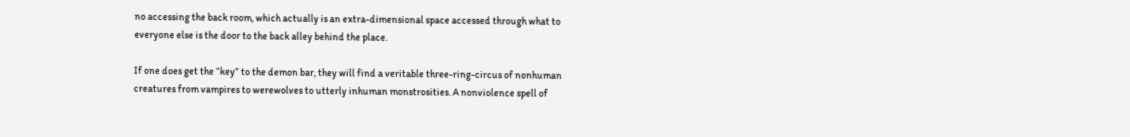no accessing the back room, which actually is an extra-dimensional space accessed through what to everyone else is the door to the back alley behind the place.

If one does get the “key” to the demon bar, they will find a veritable three-ring-circus of nonhuman creatures from vampires to werewolves to utterly inhuman monstrosities. A nonviolence spell of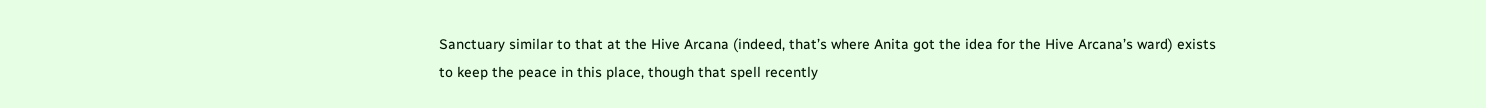Sanctuary similar to that at the Hive Arcana (indeed, that’s where Anita got the idea for the Hive Arcana’s ward) exists to keep the peace in this place, though that spell recently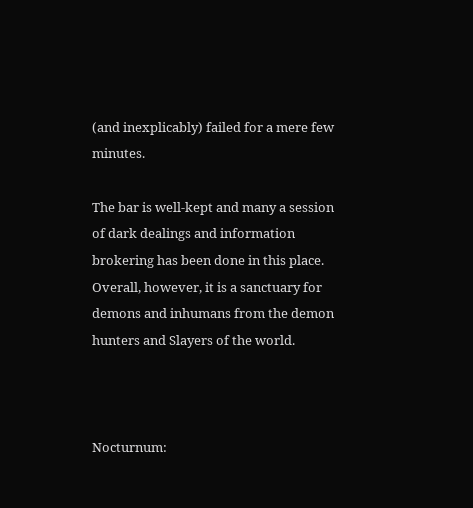(and inexplicably) failed for a mere few minutes.

The bar is well-kept and many a session of dark dealings and information brokering has been done in this place. Overall, however, it is a sanctuary for demons and inhumans from the demon hunters and Slayers of the world.



Nocturnum: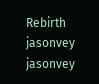Rebirth jasonvey jasonvey